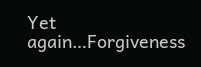Yet again…Forgiveness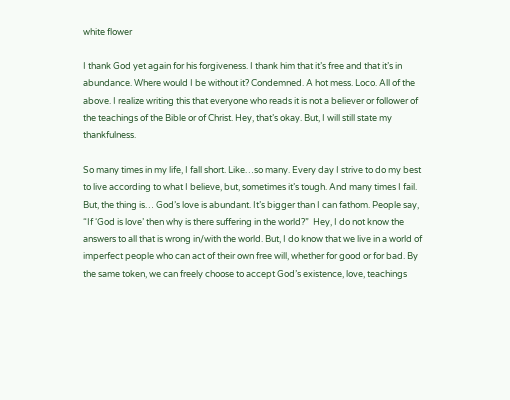white flower

I thank God yet again for his forgiveness. I thank him that it’s free and that it’s in abundance. Where would I be without it? Condemned. A hot mess. Loco. All of the above. I realize writing this that everyone who reads it is not a believer or follower of the teachings of the Bible or of Christ. Hey, that’s okay. But, I will still state my thankfulness.

So many times in my life, I fall short. Like…so many. Every day I strive to do my best to live according to what I believe, but, sometimes it’s tough. And many times I fail. But, the thing is… God’s love is abundant. It’s bigger than I can fathom. People say, “If ‘God is love’ then why is there suffering in the world?”  Hey, I do not know the answers to all that is wrong in/with the world. But, I do know that we live in a world of imperfect people who can act of their own free will, whether for good or for bad. By the same token, we can freely choose to accept God’s existence, love, teachings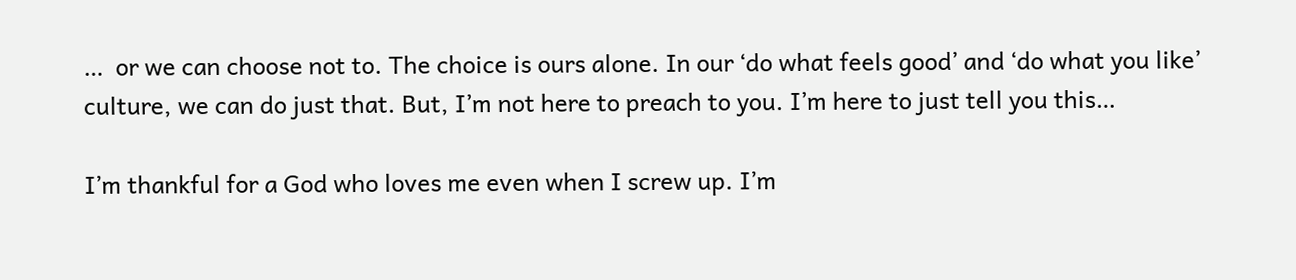…  or we can choose not to. The choice is ours alone. In our ‘do what feels good’ and ‘do what you like’ culture, we can do just that. But, I’m not here to preach to you. I’m here to just tell you this…

I’m thankful for a God who loves me even when I screw up. I’m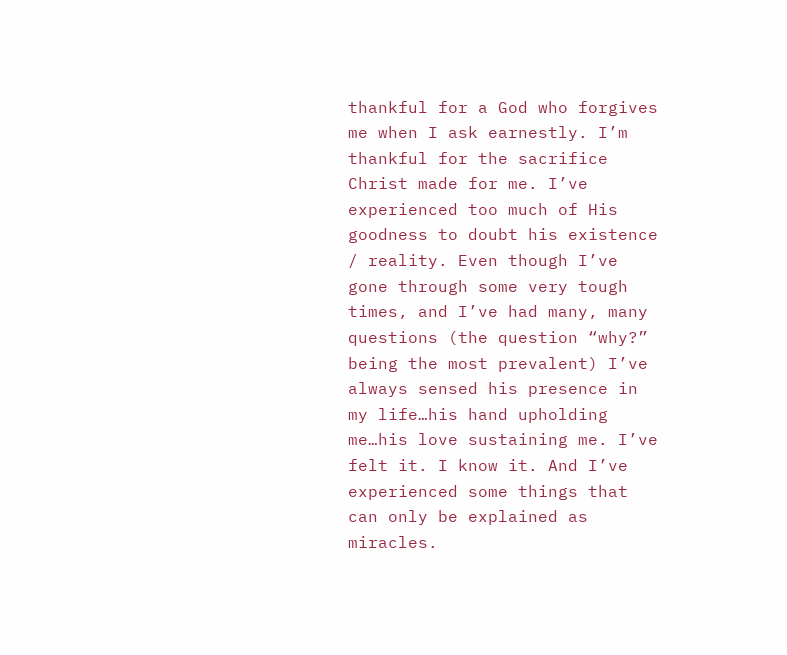thankful for a God who forgives me when I ask earnestly. I’m thankful for the sacrifice Christ made for me. I’ve experienced too much of His goodness to doubt his existence / reality. Even though I’ve gone through some very tough times, and I’ve had many, many questions (the question “why?” being the most prevalent) I’ve always sensed his presence in my life…his hand upholding me…his love sustaining me. I’ve felt it. I know it. And I’ve experienced some things that can only be explained as miracles.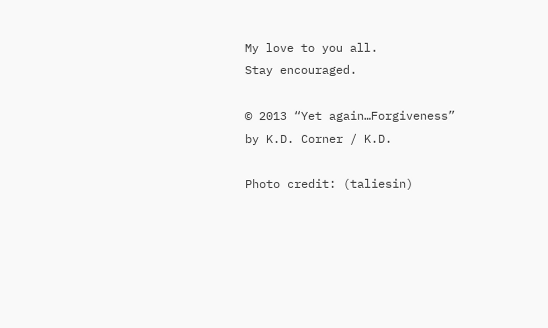My love to you all.
Stay encouraged.

© 2013 “Yet again…Forgiveness” by K.D. Corner / K.D.

Photo credit: (taliesin)